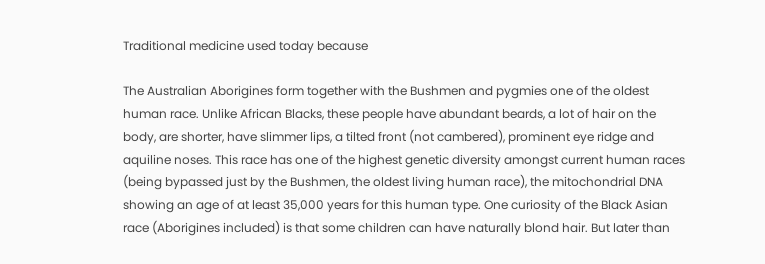Traditional medicine used today because

The Australian Aborigines form together with the Bushmen and pygmies one of the oldest human race. Unlike African Blacks, these people have abundant beards, a lot of hair on the body, are shorter, have slimmer lips, a tilted front (not cambered), prominent eye ridge and aquiline noses. This race has one of the highest genetic diversity amongst current human races (being bypassed just by the Bushmen, the oldest living human race), the mitochondrial DNA showing an age of at least 35,000 years for this human type. One curiosity of the Black Asian race (Aborigines included) is that some children can have naturally blond hair. But later than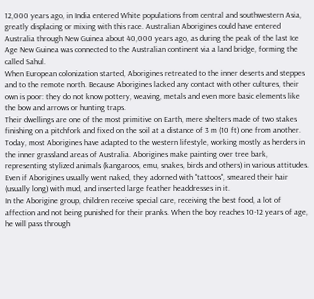12,000 years ago, in India entered White populations from central and southwestern Asia, greatly displacing or mixing with this race. Australian Aborigines could have entered Australia through New Guinea about 40,000 years ago, as during the peak of the last Ice Age New Guinea was connected to the Australian continent via a land bridge, forming the called Sahul.
When European colonization started, Aborigines retreated to the inner deserts and steppes and to the remote north. Because Aborigines lacked any contact with other cultures, their own is poor: they do not know pottery, weaving, metals and even more basic elements like the bow and arrows or hunting traps.
Their dwellings are one of the most primitive on Earth, mere shelters made of two stakes finishing on a pitchfork and fixed on the soil at a distance of 3 m (10 ft) one from another. Today, most Aborigines have adapted to the western lifestyle, working mostly as herders in the inner grassland areas of Australia. Aborigines make painting over tree bark, representing stylized animals (kangaroos, emu, snakes, birds and others) in various attitudes.
Even if Aborigines usually went naked, they adorned with "tattoos", smeared their hair (usually long) with mud, and inserted large feather headdresses in it.
In the Aborigine group, children receive special care, receiving the best food, a lot of affection and not being punished for their pranks. When the boy reaches 10-12 years of age, he will pass through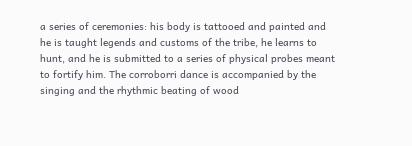a series of ceremonies: his body is tattooed and painted and he is taught legends and customs of the tribe, he learns to hunt, and he is submitted to a series of physical probes meant to fortify him. The corroborri dance is accompanied by the singing and the rhythmic beating of wood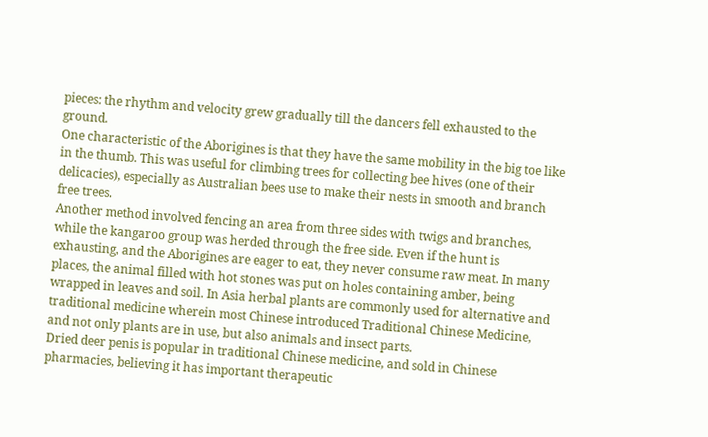pieces: the rhythm and velocity grew gradually till the dancers fell exhausted to the ground.
One characteristic of the Aborigines is that they have the same mobility in the big toe like in the thumb. This was useful for climbing trees for collecting bee hives (one of their delicacies), especially as Australian bees use to make their nests in smooth and branch free trees.
Another method involved fencing an area from three sides with twigs and branches, while the kangaroo group was herded through the free side. Even if the hunt is exhausting, and the Aborigines are eager to eat, they never consume raw meat. In many places, the animal filled with hot stones was put on holes containing amber, being wrapped in leaves and soil. In Asia herbal plants are commonly used for alternative and traditional medicine wherein most Chinese introduced Traditional Chinese Medicine, and not only plants are in use, but also animals and insect parts.
Dried deer penis is popular in traditional Chinese medicine, and sold in Chinese pharmacies, believing it has important therapeutic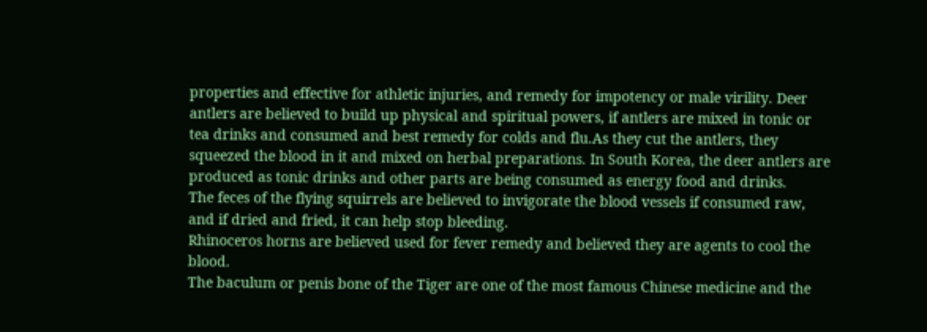properties and effective for athletic injuries, and remedy for impotency or male virility. Deer antlers are believed to build up physical and spiritual powers, if antlers are mixed in tonic or tea drinks and consumed and best remedy for colds and flu.As they cut the antlers, they squeezed the blood in it and mixed on herbal preparations. In South Korea, the deer antlers are produced as tonic drinks and other parts are being consumed as energy food and drinks.
The feces of the flying squirrels are believed to invigorate the blood vessels if consumed raw, and if dried and fried, it can help stop bleeding.
Rhinoceros horns are believed used for fever remedy and believed they are agents to cool the blood.
The baculum or penis bone of the Tiger are one of the most famous Chinese medicine and the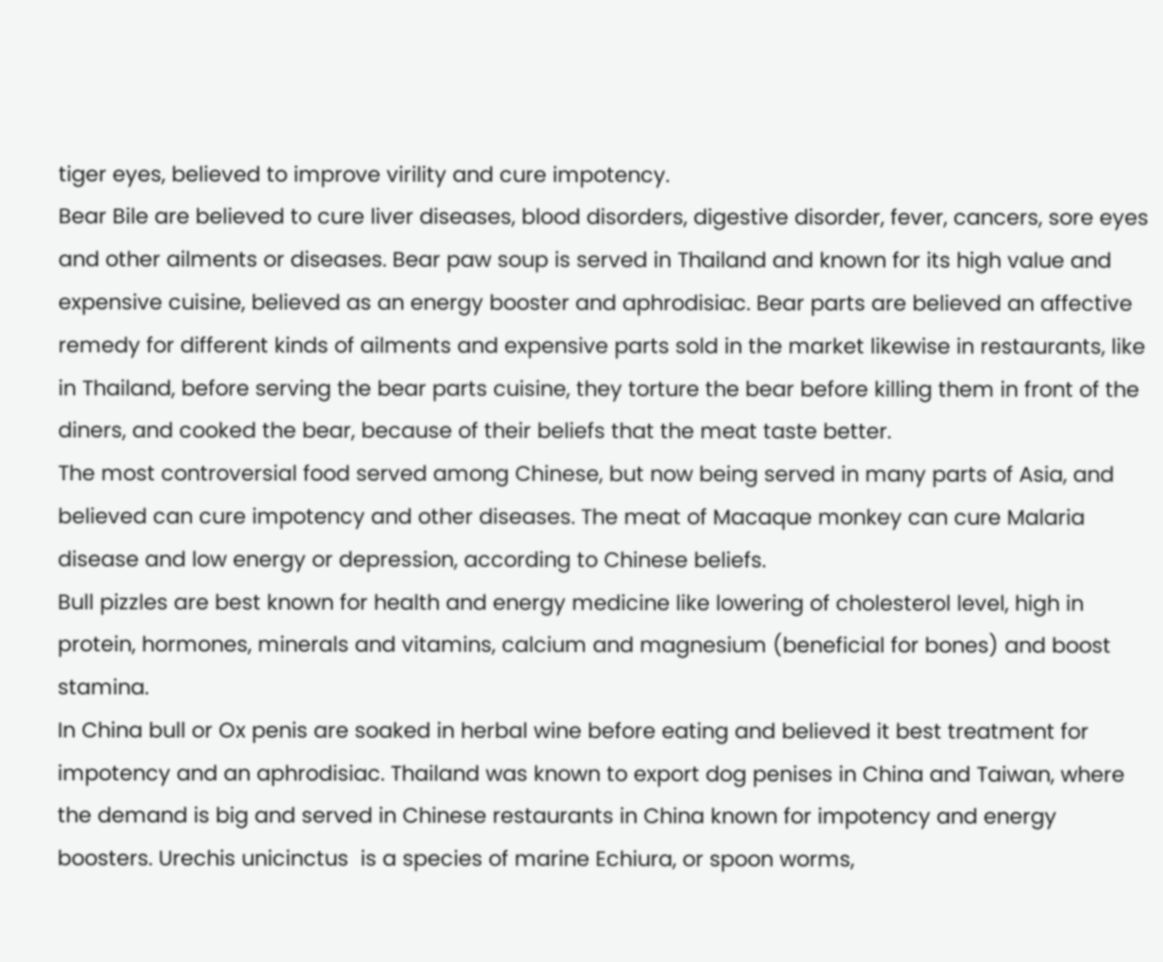tiger eyes, believed to improve virility and cure impotency.
Bear Bile are believed to cure liver diseases, blood disorders, digestive disorder, fever, cancers, sore eyes and other ailments or diseases. Bear paw soup is served in Thailand and known for its high value and expensive cuisine, believed as an energy booster and aphrodisiac. Bear parts are believed an affective remedy for different kinds of ailments and expensive parts sold in the market likewise in restaurants, like in Thailand, before serving the bear parts cuisine, they torture the bear before killing them in front of the diners, and cooked the bear, because of their beliefs that the meat taste better.
The most controversial food served among Chinese, but now being served in many parts of Asia, and believed can cure impotency and other diseases. The meat of Macaque monkey can cure Malaria disease and low energy or depression, according to Chinese beliefs.
Bull pizzles are best known for health and energy medicine like lowering of cholesterol level, high in protein, hormones, minerals and vitamins, calcium and magnesium (beneficial for bones) and boost stamina.
In China bull or Ox penis are soaked in herbal wine before eating and believed it best treatment for impotency and an aphrodisiac. Thailand was known to export dog penises in China and Taiwan, where the demand is big and served in Chinese restaurants in China known for impotency and energy boosters. Urechis unicinctus  is a species of marine Echiura, or spoon worms,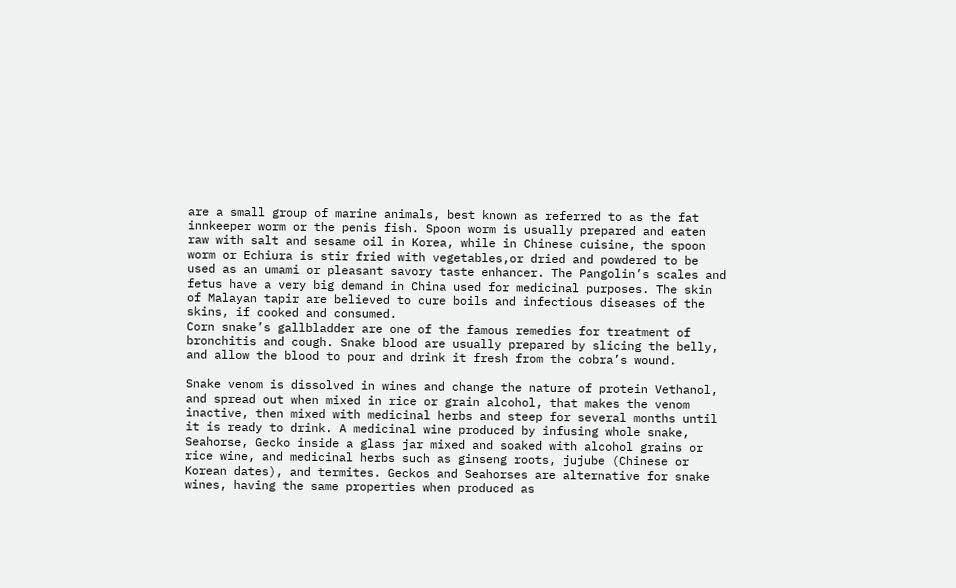are a small group of marine animals, best known as referred to as the fat innkeeper worm or the penis fish. Spoon worm is usually prepared and eaten raw with salt and sesame oil in Korea, while in Chinese cuisine, the spoon worm or Echiura is stir fried with vegetables,or dried and powdered to be used as an umami or pleasant savory taste enhancer. The Pangolin’s scales and fetus have a very big demand in China used for medicinal purposes. The skin of Malayan tapir are believed to cure boils and infectious diseases of the skins, if cooked and consumed.
Corn snake’s gallbladder are one of the famous remedies for treatment of bronchitis and cough. Snake blood are usually prepared by slicing the belly, and allow the blood to pour and drink it fresh from the cobra’s wound.

Snake venom is dissolved in wines and change the nature of protein Vethanol, and spread out when mixed in rice or grain alcohol, that makes the venom inactive, then mixed with medicinal herbs and steep for several months until it is ready to drink. A medicinal wine produced by infusing whole snake, Seahorse, Gecko inside a glass jar mixed and soaked with alcohol grains or rice wine, and medicinal herbs such as ginseng roots, jujube (Chinese or Korean dates), and termites. Geckos and Seahorses are alternative for snake wines, having the same properties when produced as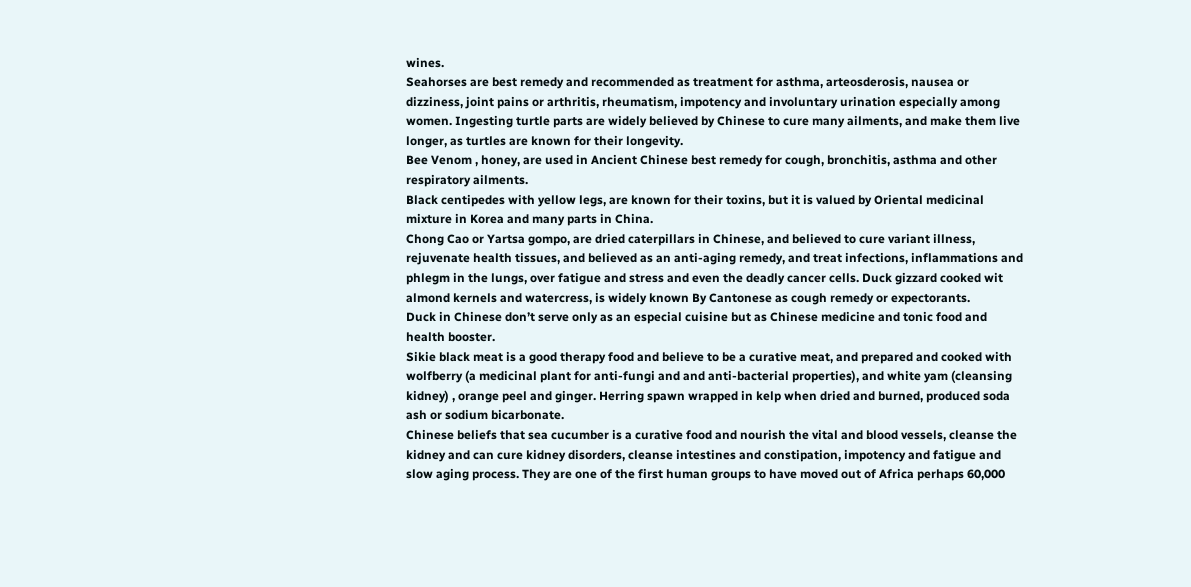wines.
Seahorses are best remedy and recommended as treatment for asthma, arteosderosis, nausea or dizziness, joint pains or arthritis, rheumatism, impotency and involuntary urination especially among women. Ingesting turtle parts are widely believed by Chinese to cure many ailments, and make them live longer, as turtles are known for their longevity.
Bee Venom , honey, are used in Ancient Chinese best remedy for cough, bronchitis, asthma and other respiratory ailments.
Black centipedes with yellow legs, are known for their toxins, but it is valued by Oriental medicinal mixture in Korea and many parts in China.
Chong Cao or Yartsa gompo, are dried caterpillars in Chinese, and believed to cure variant illness, rejuvenate health tissues, and believed as an anti-aging remedy, and treat infections, inflammations and phlegm in the lungs, over fatigue and stress and even the deadly cancer cells. Duck gizzard cooked wit almond kernels and watercress, is widely known By Cantonese as cough remedy or expectorants.
Duck in Chinese don’t serve only as an especial cuisine but as Chinese medicine and tonic food and health booster.
Sikie black meat is a good therapy food and believe to be a curative meat, and prepared and cooked with wolfberry (a medicinal plant for anti-fungi and and anti-bacterial properties), and white yam (cleansing kidney) , orange peel and ginger. Herring spawn wrapped in kelp when dried and burned, produced soda ash or sodium bicarbonate.
Chinese beliefs that sea cucumber is a curative food and nourish the vital and blood vessels, cleanse the kidney and can cure kidney disorders, cleanse intestines and constipation, impotency and fatigue and slow aging process. They are one of the first human groups to have moved out of Africa perhaps 60,000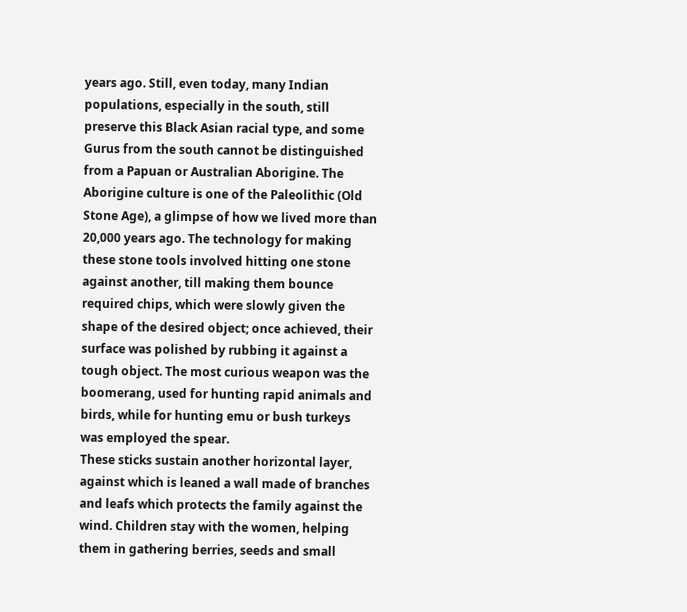years ago. Still, even today, many Indian populations, especially in the south, still preserve this Black Asian racial type, and some Gurus from the south cannot be distinguished from a Papuan or Australian Aborigine. The Aborigine culture is one of the Paleolithic (Old Stone Age), a glimpse of how we lived more than 20,000 years ago. The technology for making these stone tools involved hitting one stone against another, till making them bounce required chips, which were slowly given the shape of the desired object; once achieved, their surface was polished by rubbing it against a tough object. The most curious weapon was the boomerang, used for hunting rapid animals and birds, while for hunting emu or bush turkeys was employed the spear.
These sticks sustain another horizontal layer, against which is leaned a wall made of branches and leafs which protects the family against the wind. Children stay with the women, helping them in gathering berries, seeds and small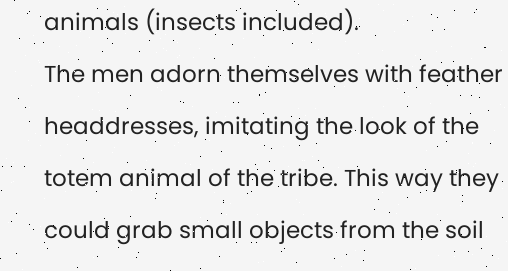animals (insects included).
The men adorn themselves with feather headdresses, imitating the look of the totem animal of the tribe. This way they could grab small objects from the soil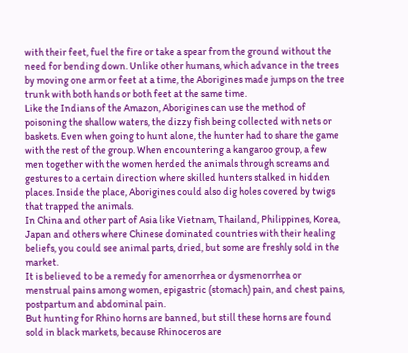with their feet, fuel the fire or take a spear from the ground without the need for bending down. Unlike other humans, which advance in the trees by moving one arm or feet at a time, the Aborigines made jumps on the tree trunk with both hands or both feet at the same time.
Like the Indians of the Amazon, Aborigines can use the method of poisoning the shallow waters, the dizzy fish being collected with nets or baskets. Even when going to hunt alone, the hunter had to share the game with the rest of the group. When encountering a kangaroo group, a few men together with the women herded the animals through screams and gestures to a certain direction where skilled hunters stalked in hidden places. Inside the place, Aborigines could also dig holes covered by twigs that trapped the animals.
In China and other part of Asia like Vietnam, Thailand, Philippines, Korea, Japan and others where Chinese dominated countries with their healing beliefs, you could see animal parts, dried, but some are freshly sold in the market.
It is believed to be a remedy for amenorrhea or dysmenorrhea or menstrual pains among women, epigastric (stomach) pain, and chest pains, postpartum and abdominal pain.
But hunting for Rhino horns are banned, but still these horns are found sold in black markets, because Rhinoceros are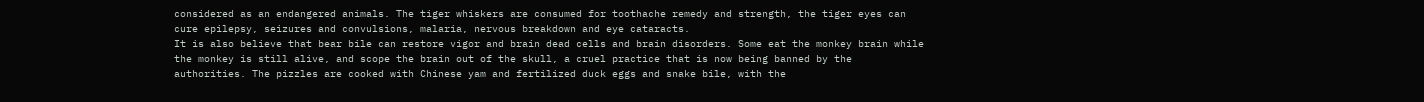considered as an endangered animals. The tiger whiskers are consumed for toothache remedy and strength, the tiger eyes can cure epilepsy, seizures and convulsions, malaria, nervous breakdown and eye cataracts.
It is also believe that bear bile can restore vigor and brain dead cells and brain disorders. Some eat the monkey brain while the monkey is still alive, and scope the brain out of the skull, a cruel practice that is now being banned by the authorities. The pizzles are cooked with Chinese yam and fertilized duck eggs and snake bile, with the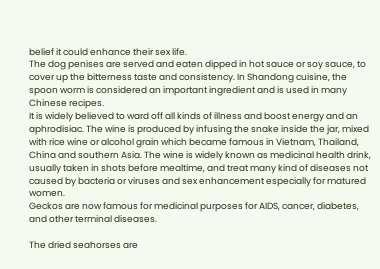belief it could enhance their sex life.
The dog penises are served and eaten dipped in hot sauce or soy sauce, to cover up the bitterness taste and consistency. In Shandong cuisine, the spoon worm is considered an important ingredient and is used in many Chinese recipes.
It is widely believed to ward off all kinds of illness and boost energy and an aphrodisiac. The wine is produced by infusing the snake inside the jar, mixed with rice wine or alcohol grain which became famous in Vietnam, Thailand, China and southern Asia. The wine is widely known as medicinal health drink, usually taken in shots before mealtime, and treat many kind of diseases not caused by bacteria or viruses and sex enhancement especially for matured women.
Geckos are now famous for medicinal purposes for AIDS, cancer, diabetes, and other terminal diseases.

The dried seahorses are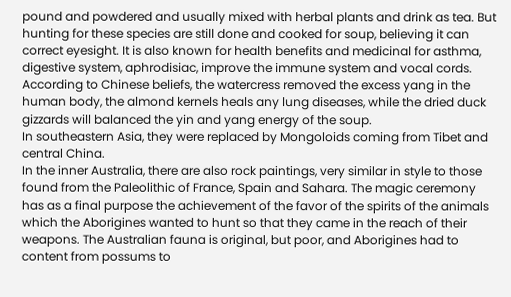pound and powdered and usually mixed with herbal plants and drink as tea. But hunting for these species are still done and cooked for soup, believing it can correct eyesight. It is also known for health benefits and medicinal for asthma, digestive system, aphrodisiac, improve the immune system and vocal cords.
According to Chinese beliefs, the watercress removed the excess yang in the human body, the almond kernels heals any lung diseases, while the dried duck gizzards will balanced the yin and yang energy of the soup.
In southeastern Asia, they were replaced by Mongoloids coming from Tibet and central China.
In the inner Australia, there are also rock paintings, very similar in style to those found from the Paleolithic of France, Spain and Sahara. The magic ceremony has as a final purpose the achievement of the favor of the spirits of the animals which the Aborigines wanted to hunt so that they came in the reach of their weapons. The Australian fauna is original, but poor, and Aborigines had to content from possums to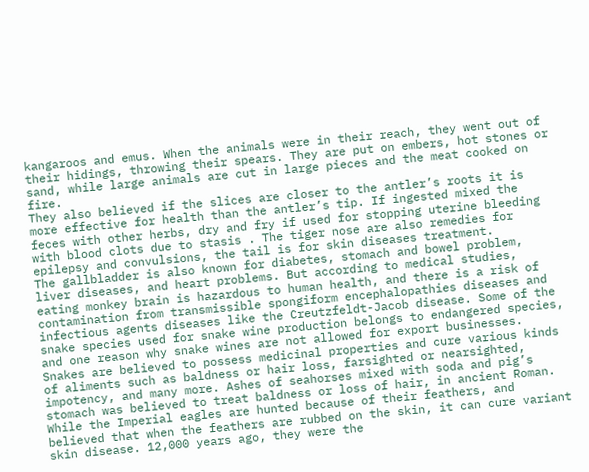kangaroos and emus. When the animals were in their reach, they went out of their hidings, throwing their spears. They are put on embers, hot stones or sand, while large animals are cut in large pieces and the meat cooked on fire.
They also believed if the slices are closer to the antler’s roots it is more effective for health than the antler’s tip. If ingested mixed the feces with other herbs, dry and fry if used for stopping uterine bleeding with blood clots due to stasis . The tiger nose are also remedies for epilepsy and convulsions, the tail is for skin diseases treatment.
The gallbladder is also known for diabetes, stomach and bowel problem, liver diseases, and heart problems. But according to medical studies, eating monkey brain is hazardous to human health, and there is a risk of contamination from transmissible spongiform encephalopathies diseases and infectious agents diseases like the Creutzfeldt-Jacob disease. Some of the snake species used for snake wine production belongs to endangered species, and one reason why snake wines are not allowed for export businesses. Snakes are believed to possess medicinal properties and cure various kinds of aliments such as baldness or hair loss, farsighted or nearsighted, impotency, and many more. Ashes of seahorses mixed with soda and pig’s stomach was believed to treat baldness or loss of hair, in ancient Roman.
While the Imperial eagles are hunted because of their feathers, and believed that when the feathers are rubbed on the skin, it can cure variant skin disease. 12,000 years ago, they were the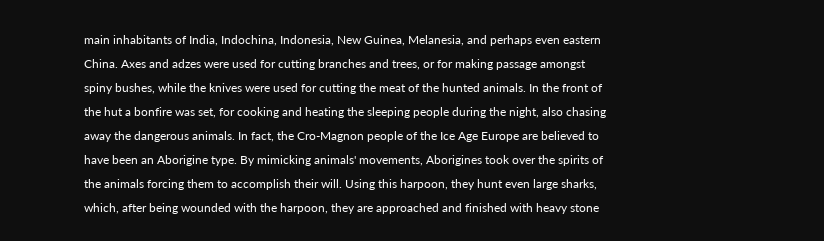main inhabitants of India, Indochina, Indonesia, New Guinea, Melanesia, and perhaps even eastern China. Axes and adzes were used for cutting branches and trees, or for making passage amongst spiny bushes, while the knives were used for cutting the meat of the hunted animals. In the front of the hut a bonfire was set, for cooking and heating the sleeping people during the night, also chasing away the dangerous animals. In fact, the Cro-Magnon people of the Ice Age Europe are believed to have been an Aborigine type. By mimicking animals' movements, Aborigines took over the spirits of the animals forcing them to accomplish their will. Using this harpoon, they hunt even large sharks, which, after being wounded with the harpoon, they are approached and finished with heavy stone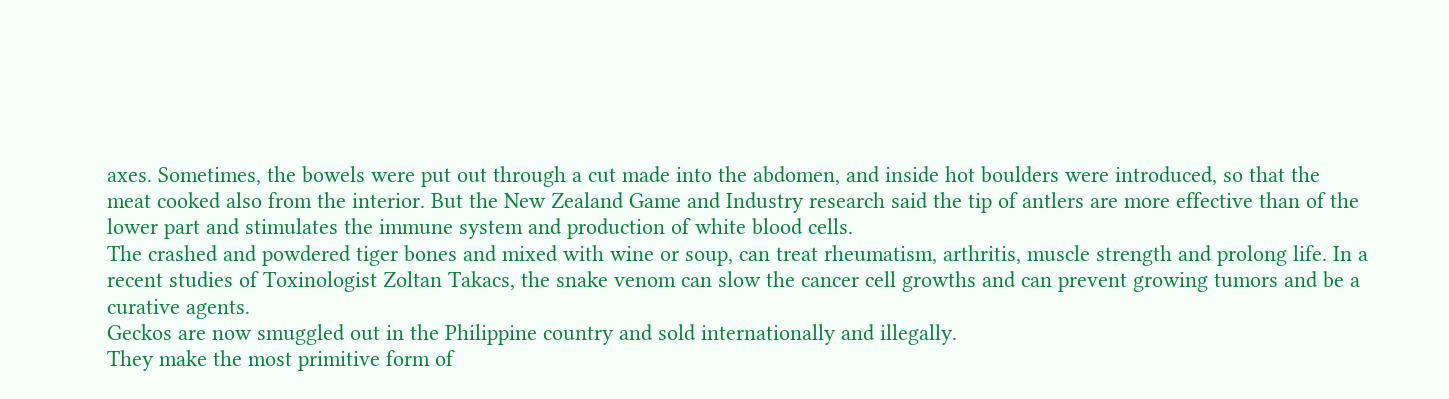axes. Sometimes, the bowels were put out through a cut made into the abdomen, and inside hot boulders were introduced, so that the meat cooked also from the interior. But the New Zealand Game and Industry research said the tip of antlers are more effective than of the lower part and stimulates the immune system and production of white blood cells.
The crashed and powdered tiger bones and mixed with wine or soup, can treat rheumatism, arthritis, muscle strength and prolong life. In a recent studies of Toxinologist Zoltan Takacs, the snake venom can slow the cancer cell growths and can prevent growing tumors and be a curative agents.
Geckos are now smuggled out in the Philippine country and sold internationally and illegally.
They make the most primitive form of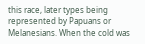this race, later types being represented by Papuans or Melanesians. When the cold was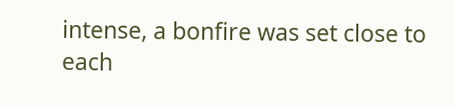intense, a bonfire was set close to each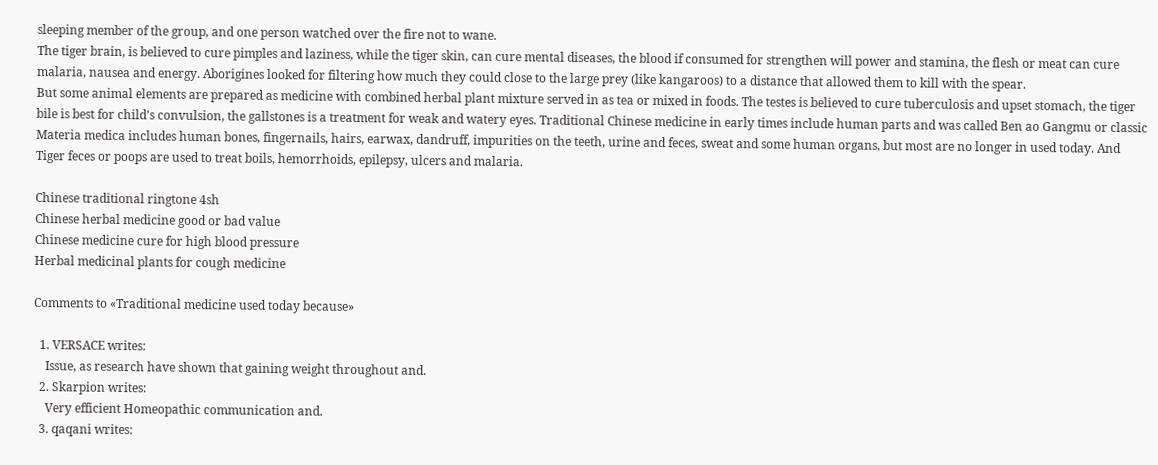sleeping member of the group, and one person watched over the fire not to wane.
The tiger brain, is believed to cure pimples and laziness, while the tiger skin, can cure mental diseases, the blood if consumed for strengthen will power and stamina, the flesh or meat can cure malaria, nausea and energy. Aborigines looked for filtering how much they could close to the large prey (like kangaroos) to a distance that allowed them to kill with the spear.
But some animal elements are prepared as medicine with combined herbal plant mixture served in as tea or mixed in foods. The testes is believed to cure tuberculosis and upset stomach, the tiger bile is best for child’s convulsion, the gallstones is a treatment for weak and watery eyes. Traditional Chinese medicine in early times include human parts and was called Ben ao Gangmu or classic Materia medica includes human bones, fingernails, hairs, earwax, dandruff, impurities on the teeth, urine and feces, sweat and some human organs, but most are no longer in used today. And Tiger feces or poops are used to treat boils, hemorrhoids, epilepsy, ulcers and malaria.

Chinese traditional ringtone 4sh
Chinese herbal medicine good or bad value
Chinese medicine cure for high blood pressure
Herbal medicinal plants for cough medicine

Comments to «Traditional medicine used today because»

  1. VERSACE writes:
    Issue, as research have shown that gaining weight throughout and.
  2. Skarpion writes:
    Very efficient Homeopathic communication and.
  3. qaqani writes: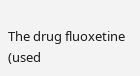The drug fluoxetine (used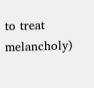to treat melancholy)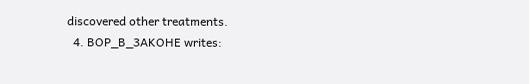discovered other treatments.
  4. BOP_B_3AKOHE writes: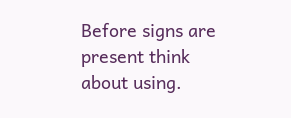Before signs are present think about using.